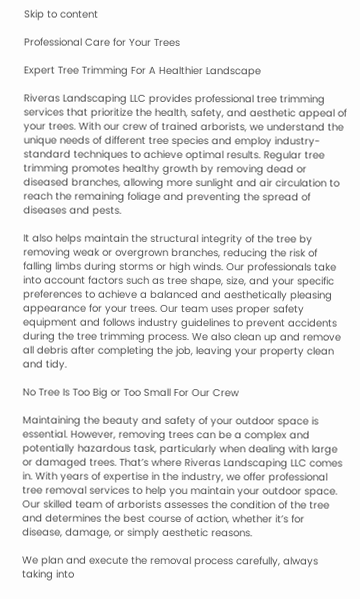Skip to content

Professional Care for Your Trees

Expert Tree Trimming For A Healthier Landscape

Riveras Landscaping LLC provides professional tree trimming services that prioritize the health, safety, and aesthetic appeal of your trees. With our crew of trained arborists, we understand the unique needs of different tree species and employ industry-standard techniques to achieve optimal results. Regular tree trimming promotes healthy growth by removing dead or diseased branches, allowing more sunlight and air circulation to reach the remaining foliage and preventing the spread of diseases and pests.

It also helps maintain the structural integrity of the tree by removing weak or overgrown branches, reducing the risk of falling limbs during storms or high winds. Our professionals take into account factors such as tree shape, size, and your specific preferences to achieve a balanced and aesthetically pleasing appearance for your trees. Our team uses proper safety equipment and follows industry guidelines to prevent accidents during the tree trimming process. We also clean up and remove all debris after completing the job, leaving your property clean and tidy.

No Tree Is Too Big or Too Small For Our Crew

Maintaining the beauty and safety of your outdoor space is essential. However, removing trees can be a complex and potentially hazardous task, particularly when dealing with large or damaged trees. That’s where Riveras Landscaping LLC comes in. With years of expertise in the industry, we offer professional tree removal services to help you maintain your outdoor space. Our skilled team of arborists assesses the condition of the tree and determines the best course of action, whether it’s for disease, damage, or simply aesthetic reasons.

We plan and execute the removal process carefully, always taking into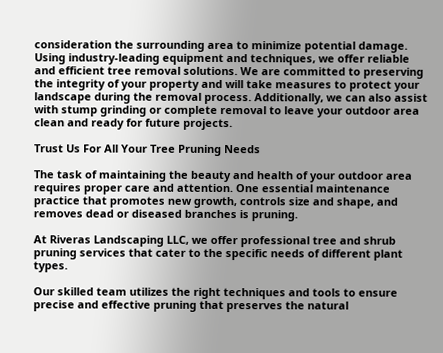consideration the surrounding area to minimize potential damage. Using industry-leading equipment and techniques, we offer reliable and efficient tree removal solutions. We are committed to preserving the integrity of your property and will take measures to protect your landscape during the removal process. Additionally, we can also assist with stump grinding or complete removal to leave your outdoor area clean and ready for future projects.

Trust Us For All Your Tree Pruning Needs

The task of maintaining the beauty and health of your outdoor area requires proper care and attention. One essential maintenance practice that promotes new growth, controls size and shape, and removes dead or diseased branches is pruning.

At Riveras Landscaping LLC, we offer professional tree and shrub pruning services that cater to the specific needs of different plant types.

Our skilled team utilizes the right techniques and tools to ensure precise and effective pruning that preserves the natural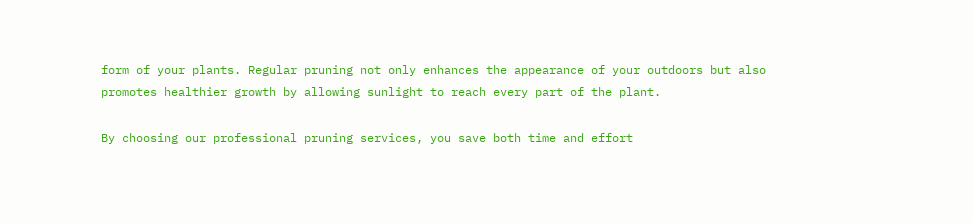form of your plants. Regular pruning not only enhances the appearance of your outdoors but also promotes healthier growth by allowing sunlight to reach every part of the plant.

By choosing our professional pruning services, you save both time and effort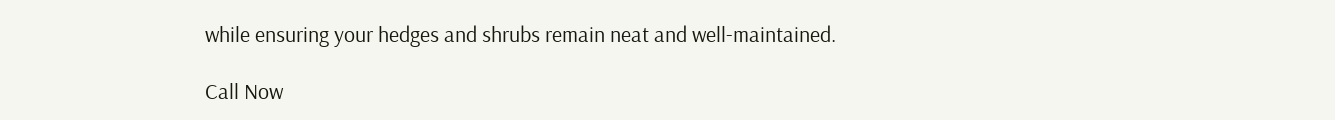while ensuring your hedges and shrubs remain neat and well-maintained.

Call Now